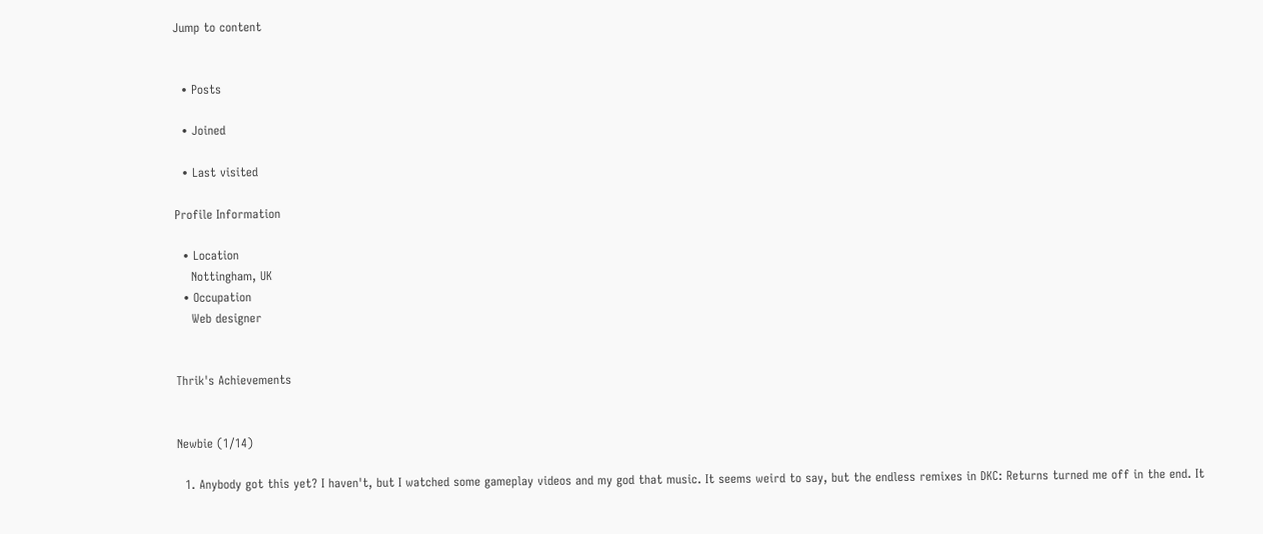Jump to content


  • Posts

  • Joined

  • Last visited

Profile Information

  • Location
    Nottingham, UK
  • Occupation
    Web designer


Thrik's Achievements


Newbie (1/14)

  1. Anybody got this yet? I haven't, but I watched some gameplay videos and my god that music. It seems weird to say, but the endless remixes in DKC: Returns turned me off in the end. It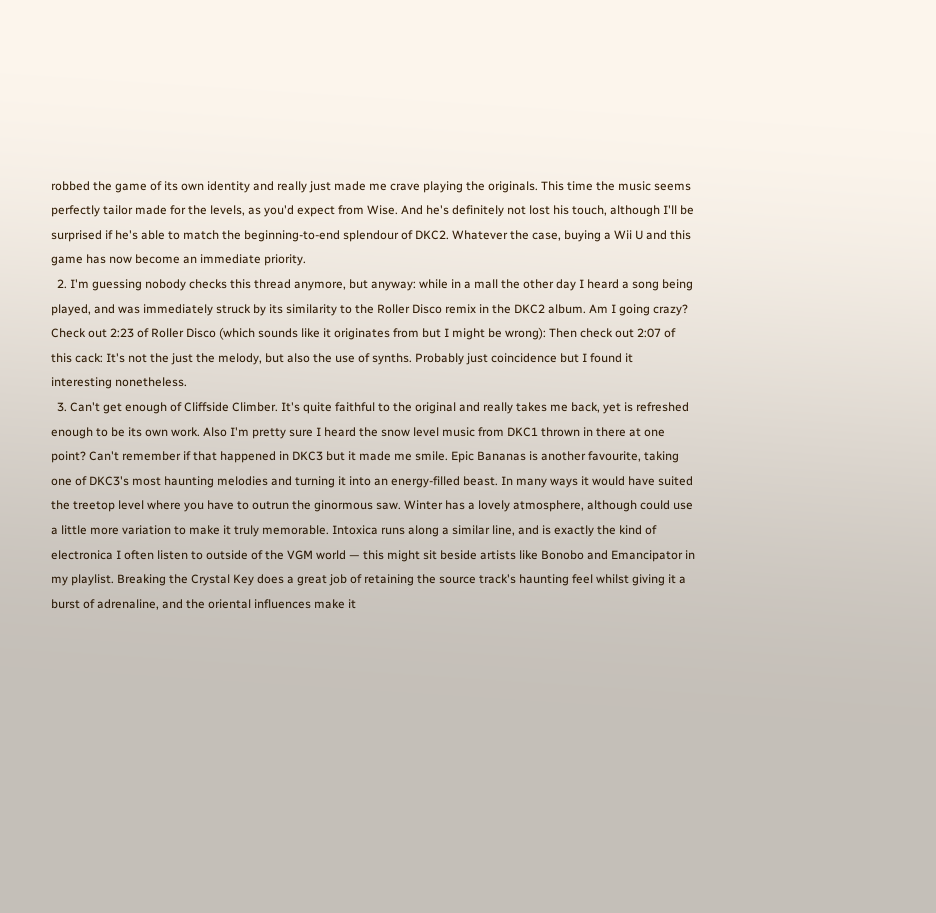robbed the game of its own identity and really just made me crave playing the originals. This time the music seems perfectly tailor made for the levels, as you'd expect from Wise. And he's definitely not lost his touch, although I'll be surprised if he's able to match the beginning-to-end splendour of DKC2. Whatever the case, buying a Wii U and this game has now become an immediate priority.
  2. I'm guessing nobody checks this thread anymore, but anyway: while in a mall the other day I heard a song being played, and was immediately struck by its similarity to the Roller Disco remix in the DKC2 album. Am I going crazy? Check out 2:23 of Roller Disco (which sounds like it originates from but I might be wrong): Then check out 2:07 of this cack: It's not the just the melody, but also the use of synths. Probably just coincidence but I found it interesting nonetheless.
  3. Can't get enough of Cliffside Climber. It's quite faithful to the original and really takes me back, yet is refreshed enough to be its own work. Also I'm pretty sure I heard the snow level music from DKC1 thrown in there at one point? Can't remember if that happened in DKC3 but it made me smile. Epic Bananas is another favourite, taking one of DKC3's most haunting melodies and turning it into an energy-filled beast. In many ways it would have suited the treetop level where you have to outrun the ginormous saw. Winter has a lovely atmosphere, although could use a little more variation to make it truly memorable. Intoxica runs along a similar line, and is exactly the kind of electronica I often listen to outside of the VGM world — this might sit beside artists like Bonobo and Emancipator in my playlist. Breaking the Crystal Key does a great job of retaining the source track's haunting feel whilst giving it a burst of adrenaline, and the oriental influences make it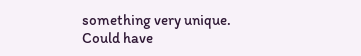something very unique. Could have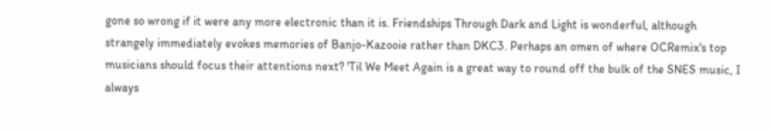gone so wrong if it were any more electronic than it is. Friendships Through Dark and Light is wonderful, although strangely immediately evokes memories of Banjo-Kazooie rather than DKC3. Perhaps an omen of where OCRemix's top musicians should focus their attentions next? 'Til We Meet Again is a great way to round off the bulk of the SNES music, I always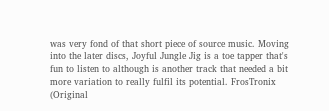was very fond of that short piece of source music. Moving into the later discs, Joyful Jungle Jig is a toe tapper that's fun to listen to although is another track that needed a bit more variation to really fulfil its potential. FrosTronix (Original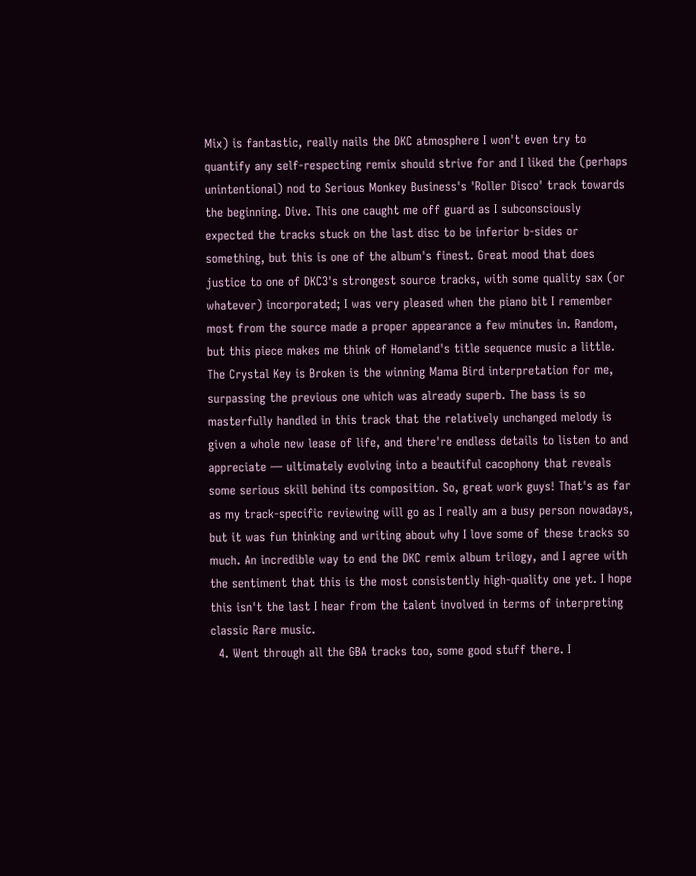Mix) is fantastic, really nails the DKC atmosphere I won't even try to quantify any self-respecting remix should strive for and I liked the (perhaps unintentional) nod to Serious Monkey Business's 'Roller Disco' track towards the beginning. Dive. This one caught me off guard as I subconsciously expected the tracks stuck on the last disc to be inferior b-sides or something, but this is one of the album's finest. Great mood that does justice to one of DKC3's strongest source tracks, with some quality sax (or whatever) incorporated; I was very pleased when the piano bit I remember most from the source made a proper appearance a few minutes in. Random, but this piece makes me think of Homeland's title sequence music a little. The Crystal Key is Broken is the winning Mama Bird interpretation for me, surpassing the previous one which was already superb. The bass is so masterfully handled in this track that the relatively unchanged melody is given a whole new lease of life, and there're endless details to listen to and appreciate — ultimately evolving into a beautiful cacophony that reveals some serious skill behind its composition. So, great work guys! That's as far as my track-specific reviewing will go as I really am a busy person nowadays, but it was fun thinking and writing about why I love some of these tracks so much. An incredible way to end the DKC remix album trilogy, and I agree with the sentiment that this is the most consistently high-quality one yet. I hope this isn't the last I hear from the talent involved in terms of interpreting classic Rare music.
  4. Went through all the GBA tracks too, some good stuff there. I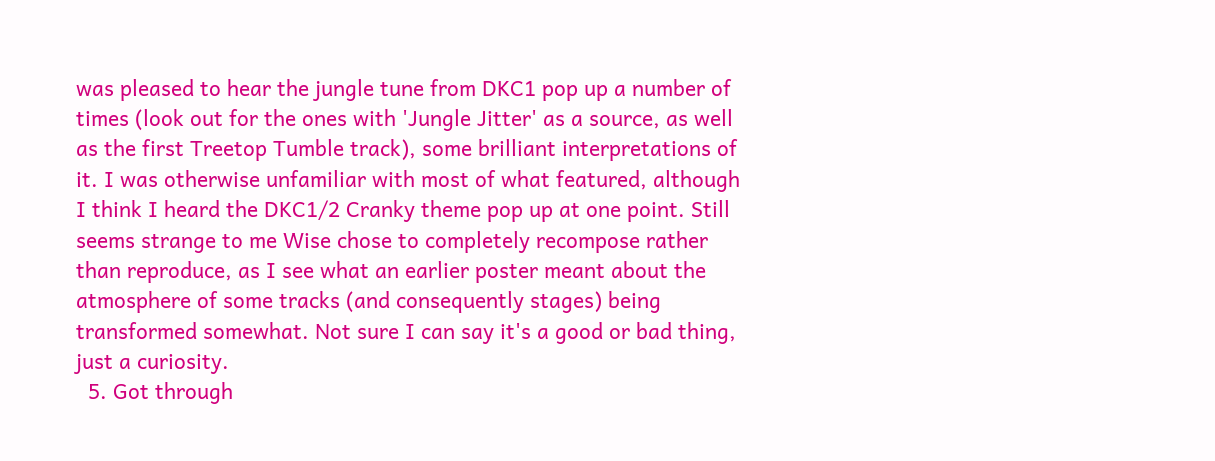was pleased to hear the jungle tune from DKC1 pop up a number of times (look out for the ones with 'Jungle Jitter' as a source, as well as the first Treetop Tumble track), some brilliant interpretations of it. I was otherwise unfamiliar with most of what featured, although I think I heard the DKC1/2 Cranky theme pop up at one point. Still seems strange to me Wise chose to completely recompose rather than reproduce, as I see what an earlier poster meant about the atmosphere of some tracks (and consequently stages) being transformed somewhat. Not sure I can say it's a good or bad thing, just a curiosity.
  5. Got through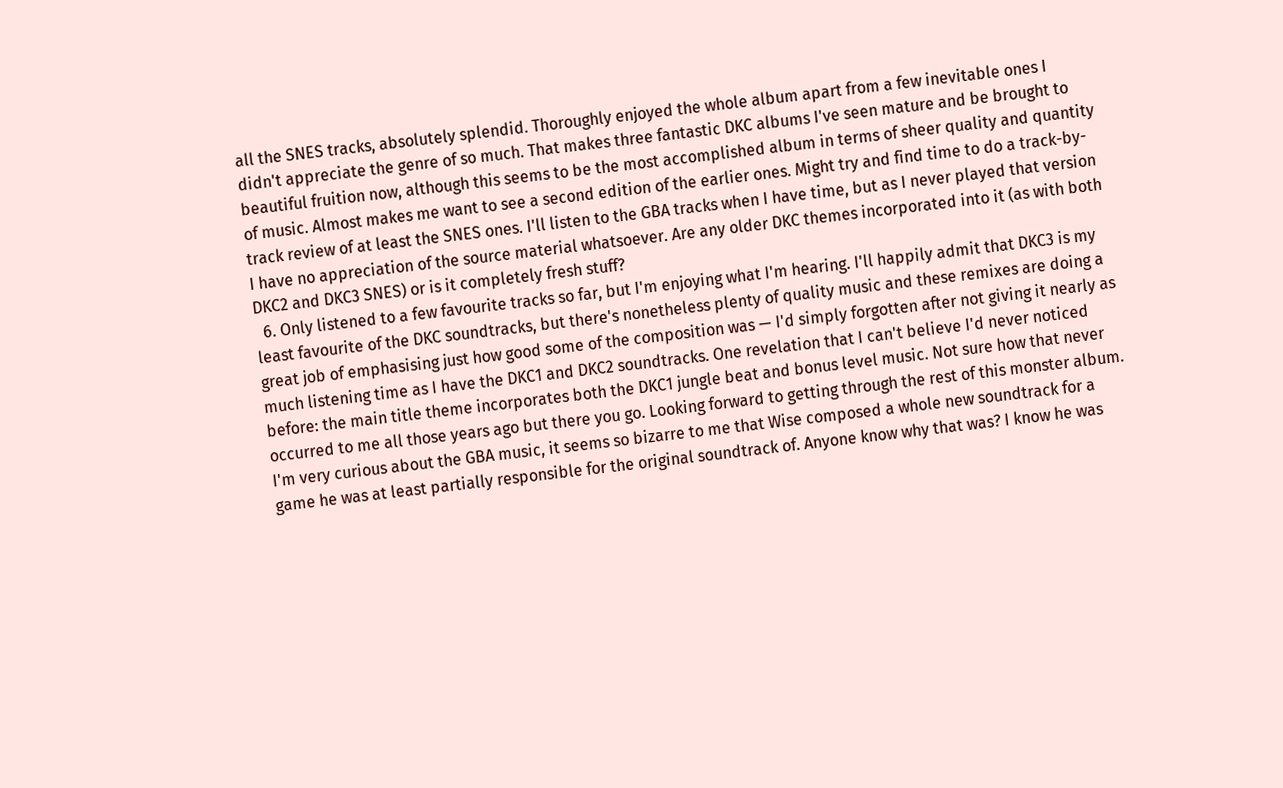all the SNES tracks, absolutely splendid. Thoroughly enjoyed the whole album apart from a few inevitable ones I didn't appreciate the genre of so much. That makes three fantastic DKC albums I've seen mature and be brought to beautiful fruition now, although this seems to be the most accomplished album in terms of sheer quality and quantity of music. Almost makes me want to see a second edition of the earlier ones. Might try and find time to do a track-by-track review of at least the SNES ones. I'll listen to the GBA tracks when I have time, but as I never played that version I have no appreciation of the source material whatsoever. Are any older DKC themes incorporated into it (as with both DKC2 and DKC3 SNES) or is it completely fresh stuff?
  6. Only listened to a few favourite tracks so far, but I'm enjoying what I'm hearing. I'll happily admit that DKC3 is my least favourite of the DKC soundtracks, but there's nonetheless plenty of quality music and these remixes are doing a great job of emphasising just how good some of the composition was — I'd simply forgotten after not giving it nearly as much listening time as I have the DKC1 and DKC2 soundtracks. One revelation that I can't believe I'd never noticed before: the main title theme incorporates both the DKC1 jungle beat and bonus level music. Not sure how that never occurred to me all those years ago but there you go. Looking forward to getting through the rest of this monster album. I'm very curious about the GBA music, it seems so bizarre to me that Wise composed a whole new soundtrack for a game he was at least partially responsible for the original soundtrack of. Anyone know why that was? I know he was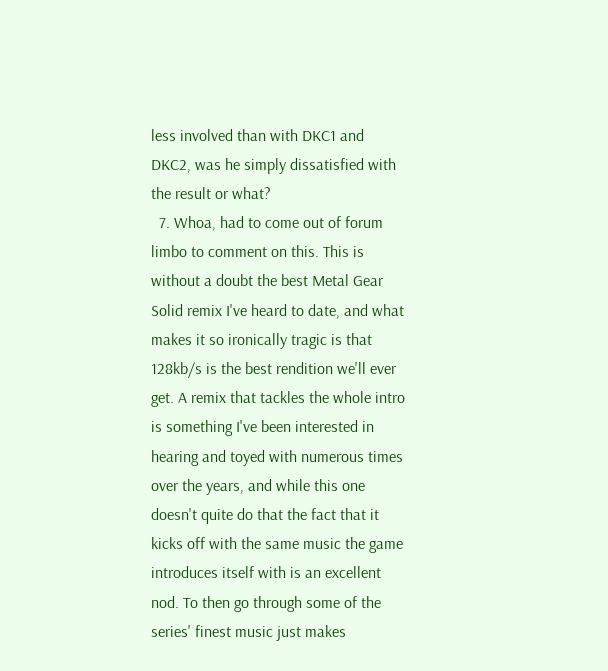less involved than with DKC1 and DKC2, was he simply dissatisfied with the result or what?
  7. Whoa, had to come out of forum limbo to comment on this. This is without a doubt the best Metal Gear Solid remix I've heard to date, and what makes it so ironically tragic is that 128kb/s is the best rendition we'll ever get. A remix that tackles the whole intro is something I've been interested in hearing and toyed with numerous times over the years, and while this one doesn't quite do that the fact that it kicks off with the same music the game introduces itself with is an excellent nod. To then go through some of the series' finest music just makes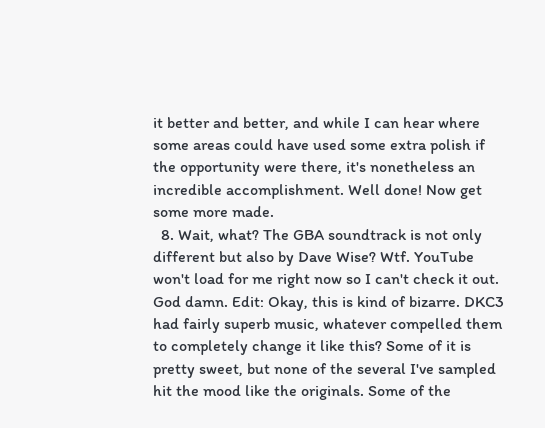it better and better, and while I can hear where some areas could have used some extra polish if the opportunity were there, it's nonetheless an incredible accomplishment. Well done! Now get some more made.
  8. Wait, what? The GBA soundtrack is not only different but also by Dave Wise? Wtf. YouTube won't load for me right now so I can't check it out. God damn. Edit: Okay, this is kind of bizarre. DKC3 had fairly superb music, whatever compelled them to completely change it like this? Some of it is pretty sweet, but none of the several I've sampled hit the mood like the originals. Some of the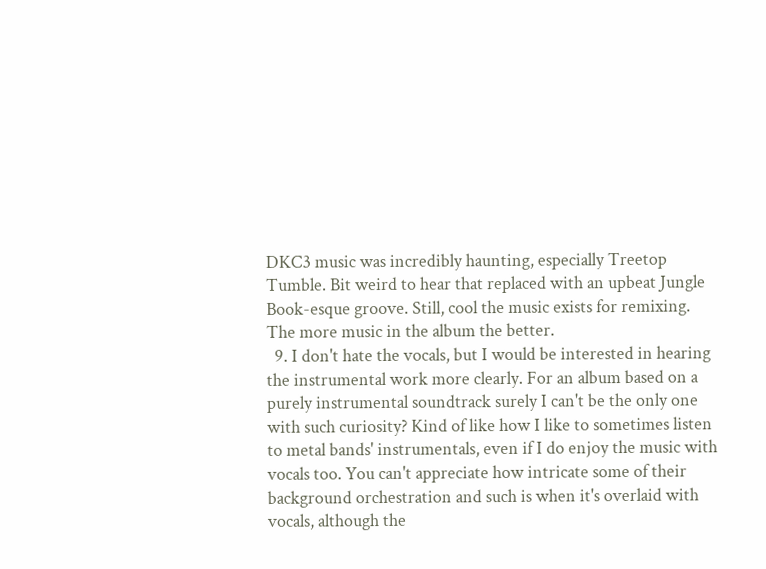DKC3 music was incredibly haunting, especially Treetop Tumble. Bit weird to hear that replaced with an upbeat Jungle Book-esque groove. Still, cool the music exists for remixing. The more music in the album the better.
  9. I don't hate the vocals, but I would be interested in hearing the instrumental work more clearly. For an album based on a purely instrumental soundtrack surely I can't be the only one with such curiosity? Kind of like how I like to sometimes listen to metal bands' instrumentals, even if I do enjoy the music with vocals too. You can't appreciate how intricate some of their background orchestration and such is when it's overlaid with vocals, although the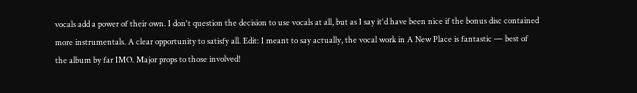vocals add a power of their own. I don't question the decision to use vocals at all, but as I say it'd have been nice if the bonus disc contained more instrumentals. A clear opportunity to satisfy all. Edit: I meant to say actually, the vocal work in A New Place is fantastic — best of the album by far IMO. Major props to those involved!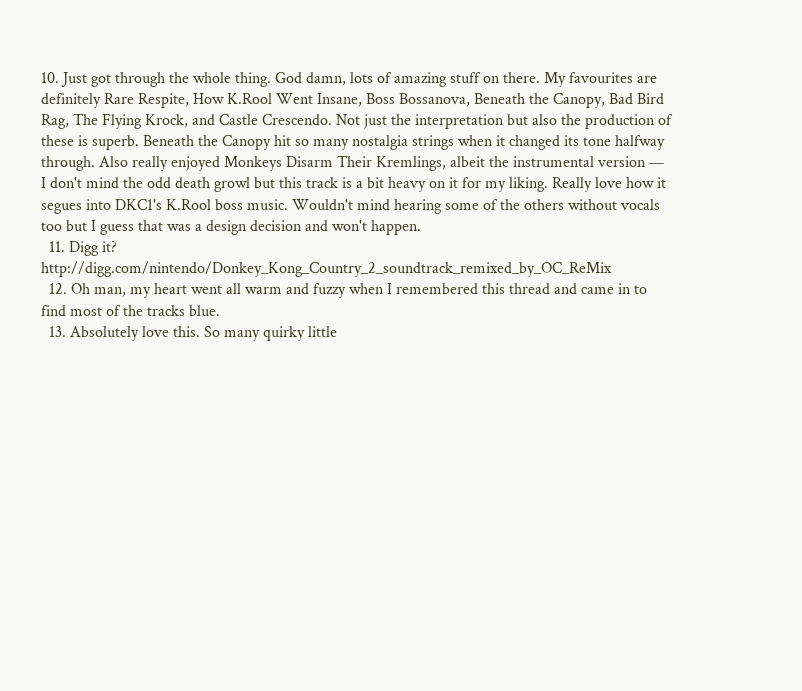10. Just got through the whole thing. God damn, lots of amazing stuff on there. My favourites are definitely Rare Respite, How K.Rool Went Insane, Boss Bossanova, Beneath the Canopy, Bad Bird Rag, The Flying Krock, and Castle Crescendo. Not just the interpretation but also the production of these is superb. Beneath the Canopy hit so many nostalgia strings when it changed its tone halfway through. Also really enjoyed Monkeys Disarm Their Kremlings, albeit the instrumental version — I don't mind the odd death growl but this track is a bit heavy on it for my liking. Really love how it segues into DKC1's K.Rool boss music. Wouldn't mind hearing some of the others without vocals too but I guess that was a design decision and won't happen.
  11. Digg it? http://digg.com/nintendo/Donkey_Kong_Country_2_soundtrack_remixed_by_OC_ReMix
  12. Oh man, my heart went all warm and fuzzy when I remembered this thread and came in to find most of the tracks blue.
  13. Absolutely love this. So many quirky little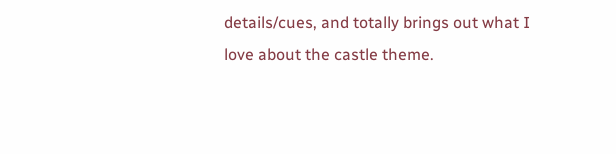details/cues, and totally brings out what I love about the castle theme.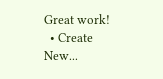Great work!
  • Create New...